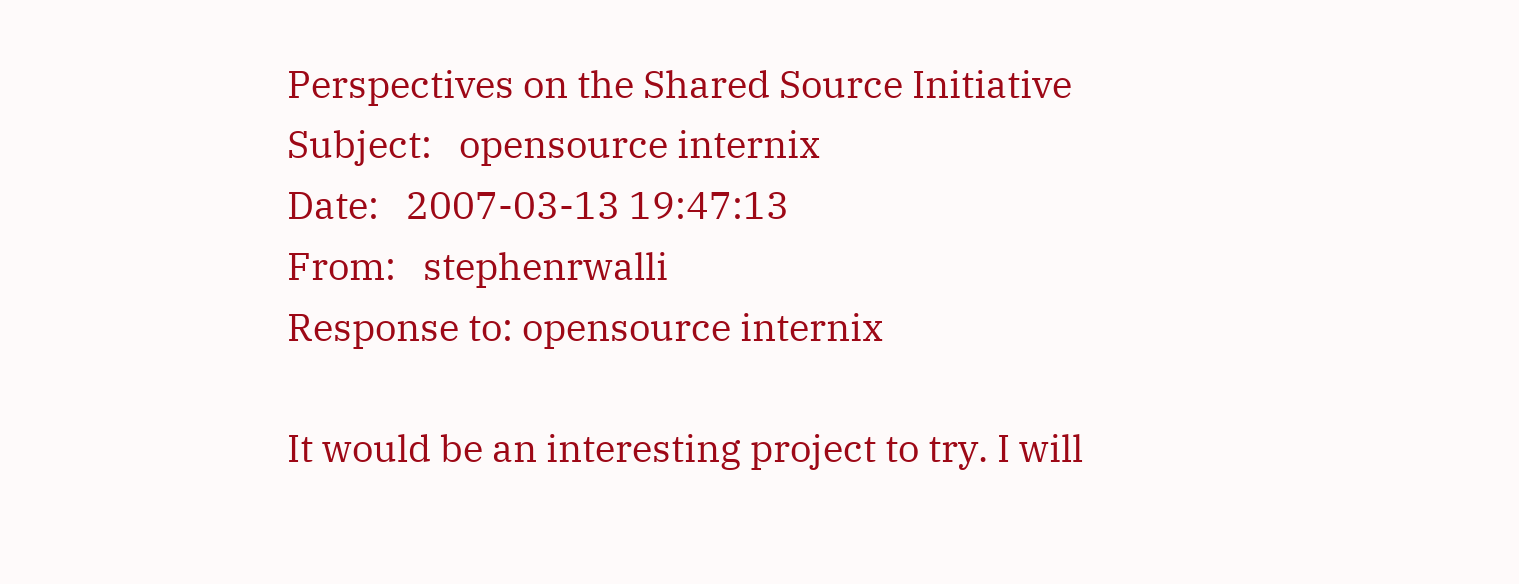Perspectives on the Shared Source Initiative
Subject:   opensource internix
Date:   2007-03-13 19:47:13
From:   stephenrwalli
Response to: opensource internix

It would be an interesting project to try. I will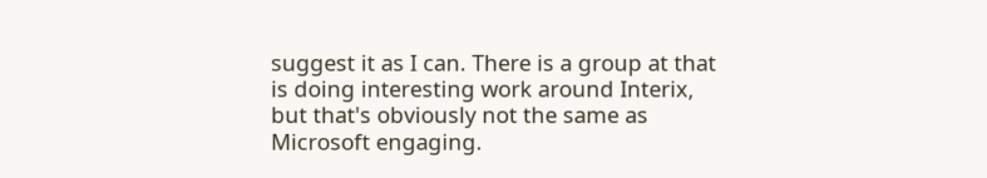suggest it as I can. There is a group at that is doing interesting work around Interix, but that's obviously not the same as Microsoft engaging.